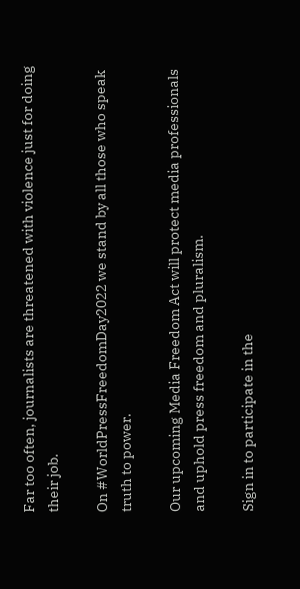Far too often, journalists are threatened with violence just for doing their job.

On #WorldPressFreedomDay2022 we stand by all those who speak truth to power.

Our upcoming Media Freedom Act will protect media professionals and uphold press freedom and pluralism.

Sign in to participate in the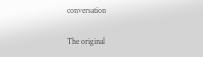conversation

The original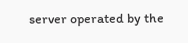server operated by the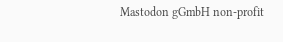Mastodon gGmbH non-profit